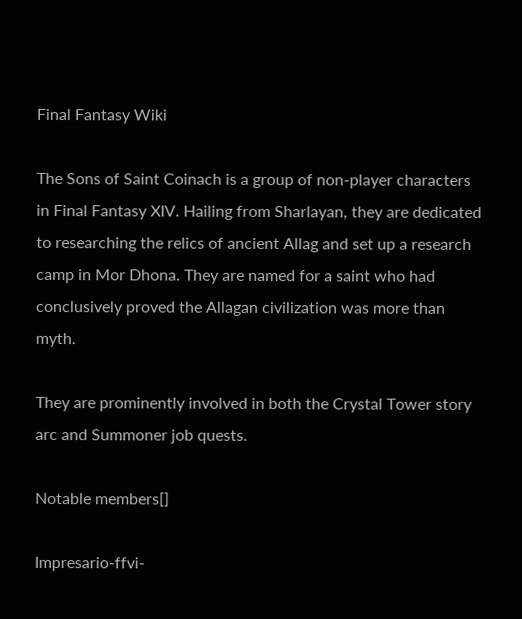Final Fantasy Wiki

The Sons of Saint Coinach is a group of non-player characters in Final Fantasy XIV. Hailing from Sharlayan, they are dedicated to researching the relics of ancient Allag and set up a research camp in Mor Dhona. They are named for a saint who had conclusively proved the Allagan civilization was more than myth.

They are prominently involved in both the Crystal Tower story arc and Summoner job quests.

Notable members[]

Impresario-ffvi-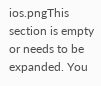ios.pngThis section is empty or needs to be expanded. You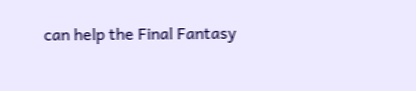can help the Final Fantasy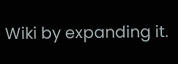Wiki by expanding it.